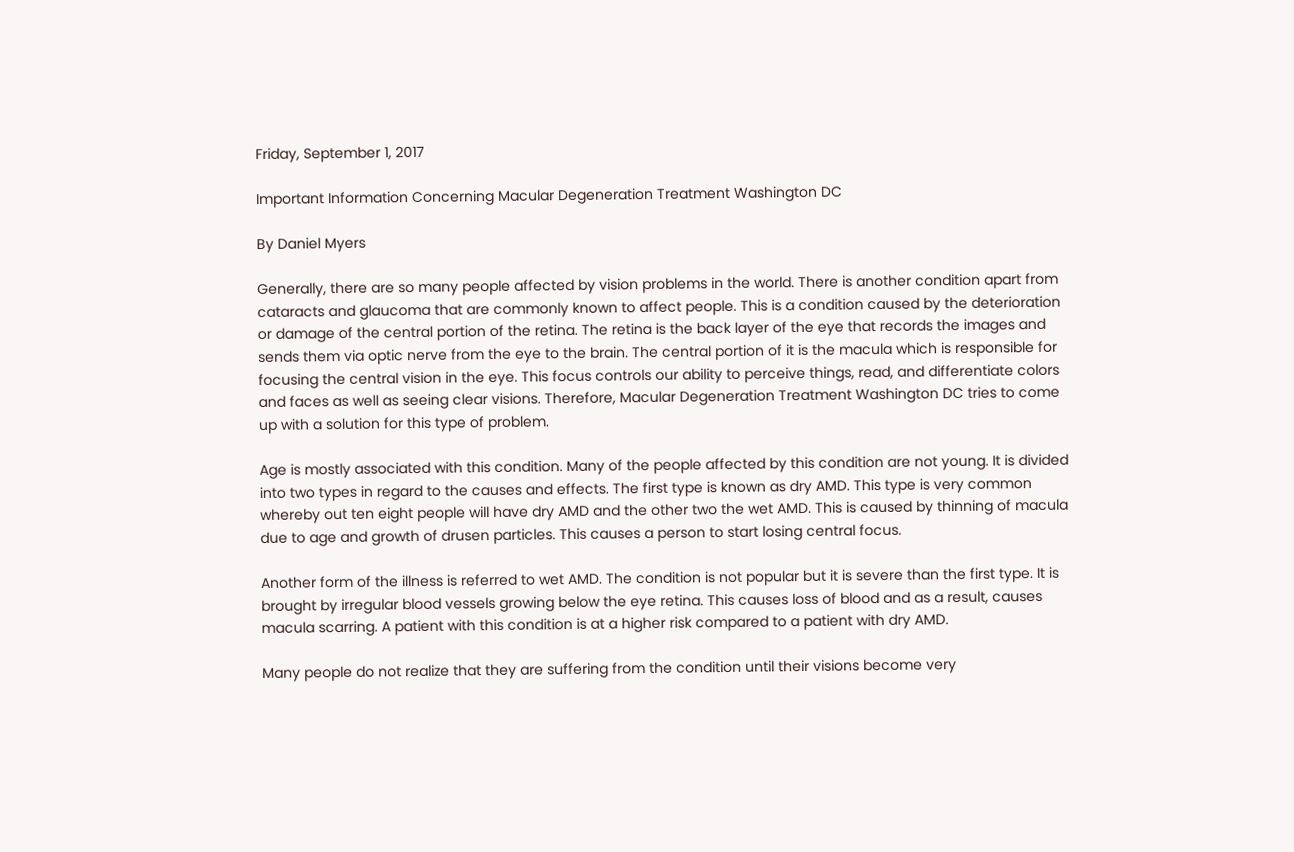Friday, September 1, 2017

Important Information Concerning Macular Degeneration Treatment Washington DC

By Daniel Myers

Generally, there are so many people affected by vision problems in the world. There is another condition apart from cataracts and glaucoma that are commonly known to affect people. This is a condition caused by the deterioration or damage of the central portion of the retina. The retina is the back layer of the eye that records the images and sends them via optic nerve from the eye to the brain. The central portion of it is the macula which is responsible for focusing the central vision in the eye. This focus controls our ability to perceive things, read, and differentiate colors and faces as well as seeing clear visions. Therefore, Macular Degeneration Treatment Washington DC tries to come up with a solution for this type of problem.

Age is mostly associated with this condition. Many of the people affected by this condition are not young. It is divided into two types in regard to the causes and effects. The first type is known as dry AMD. This type is very common whereby out ten eight people will have dry AMD and the other two the wet AMD. This is caused by thinning of macula due to age and growth of drusen particles. This causes a person to start losing central focus.

Another form of the illness is referred to wet AMD. The condition is not popular but it is severe than the first type. It is brought by irregular blood vessels growing below the eye retina. This causes loss of blood and as a result, causes macula scarring. A patient with this condition is at a higher risk compared to a patient with dry AMD.

Many people do not realize that they are suffering from the condition until their visions become very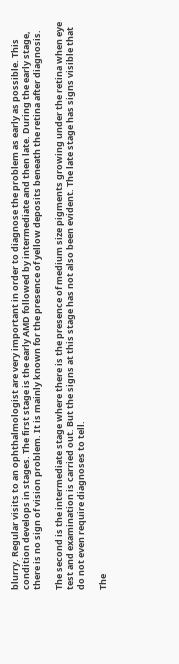blurry. Regular visits to an ophthalmologist are very important in order to diagnose the problem as early as possible. This condition develops in stages. The first stage is the early AMD followed by intermediate and then late. During the early stage, there is no sign of vision problem. It is mainly known for the presence of yellow deposits beneath the retina after diagnosis.

The second is the intermediate stage where there is the presence of medium size pigments growing under the retina when eye test and examination is carried out. But the signs at this stage has not also been evident. The late stage has signs visible that do not even require diagnoses to tell.

The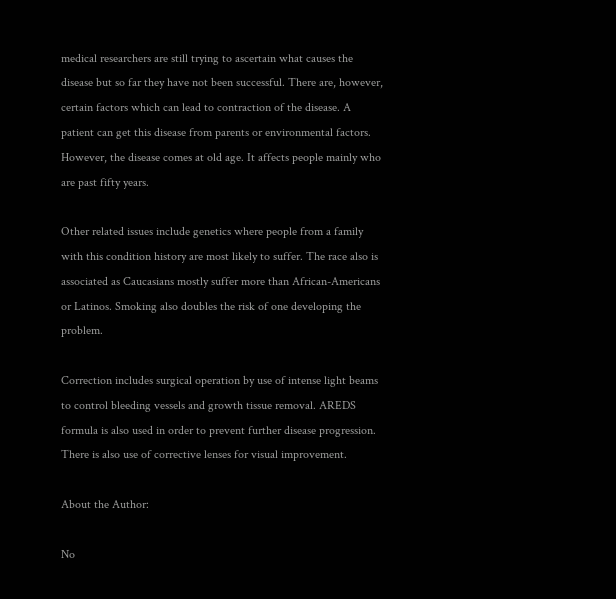medical researchers are still trying to ascertain what causes the disease but so far they have not been successful. There are, however, certain factors which can lead to contraction of the disease. A patient can get this disease from parents or environmental factors. However, the disease comes at old age. It affects people mainly who are past fifty years.

Other related issues include genetics where people from a family with this condition history are most likely to suffer. The race also is associated as Caucasians mostly suffer more than African-Americans or Latinos. Smoking also doubles the risk of one developing the problem.

Correction includes surgical operation by use of intense light beams to control bleeding vessels and growth tissue removal. AREDS formula is also used in order to prevent further disease progression. There is also use of corrective lenses for visual improvement.

About the Author:

No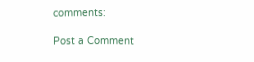comments:

Post a Comment